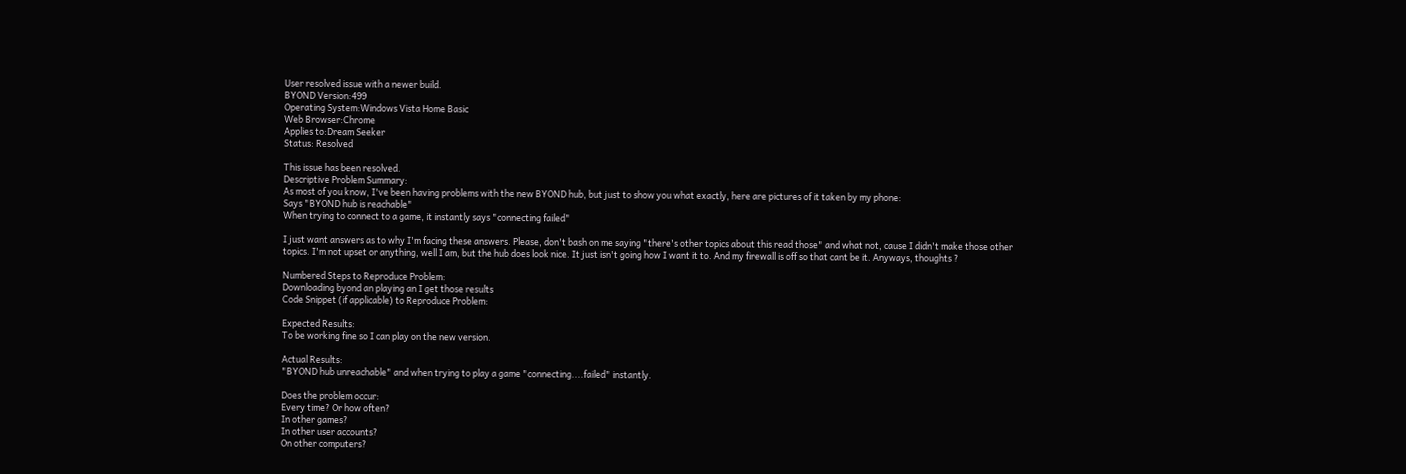User resolved issue with a newer build.
BYOND Version:499
Operating System:Windows Vista Home Basic
Web Browser:Chrome
Applies to:Dream Seeker
Status: Resolved

This issue has been resolved.
Descriptive Problem Summary:
As most of you know, I've been having problems with the new BYOND hub, but just to show you what exactly, here are pictures of it taken by my phone:
Says "BYOND hub is reachable"
When trying to connect to a game, it instantly says "connecting failed"

I just want answers as to why I'm facing these answers. Please, don't bash on me saying "there's other topics about this read those" and what not, cause I didn't make those other topics. I'm not upset or anything, well I am, but the hub does look nice. It just isn't going how I want it to. And my firewall is off so that cant be it. Anyways, thoughts ?

Numbered Steps to Reproduce Problem:
Downloading byond an playing an I get those results
Code Snippet (if applicable) to Reproduce Problem:

Expected Results:
To be working fine so I can play on the new version.

Actual Results:
"BYOND hub unreachable" and when trying to play a game "connecting....failed" instantly.

Does the problem occur:
Every time? Or how often?
In other games?
In other user accounts?
On other computers?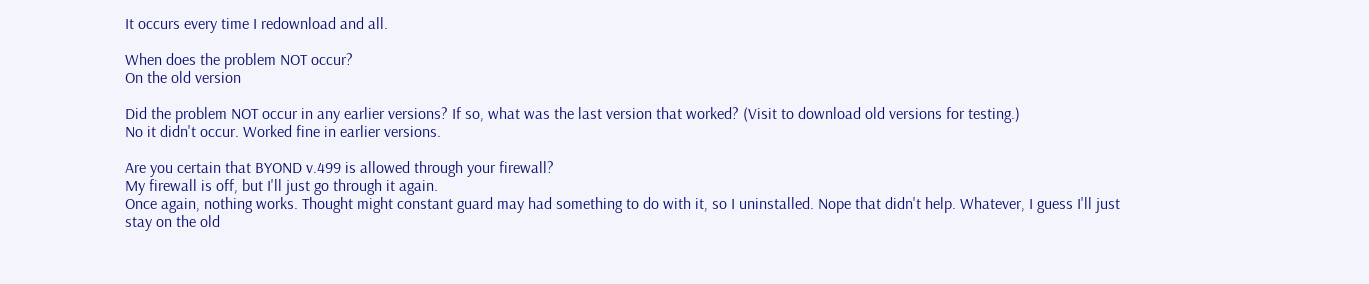It occurs every time I redownload and all.

When does the problem NOT occur?
On the old version

Did the problem NOT occur in any earlier versions? If so, what was the last version that worked? (Visit to download old versions for testing.)
No it didn't occur. Worked fine in earlier versions.

Are you certain that BYOND v.499 is allowed through your firewall?
My firewall is off, but I'll just go through it again.
Once again, nothing works. Thought might constant guard may had something to do with it, so I uninstalled. Nope that didn't help. Whatever, I guess I'll just stay on the old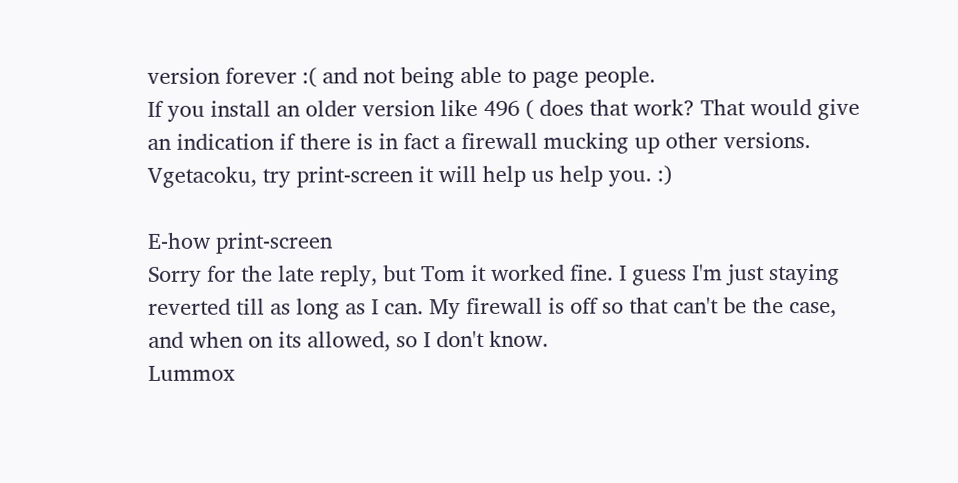version forever :( and not being able to page people.
If you install an older version like 496 ( does that work? That would give an indication if there is in fact a firewall mucking up other versions.
Vgetacoku, try print-screen it will help us help you. :)

E-how print-screen
Sorry for the late reply, but Tom it worked fine. I guess I'm just staying reverted till as long as I can. My firewall is off so that can't be the case, and when on its allowed, so I don't know.
Lummox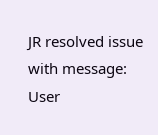JR resolved issue with message:
User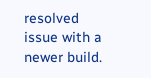resolved issue with a newer build.